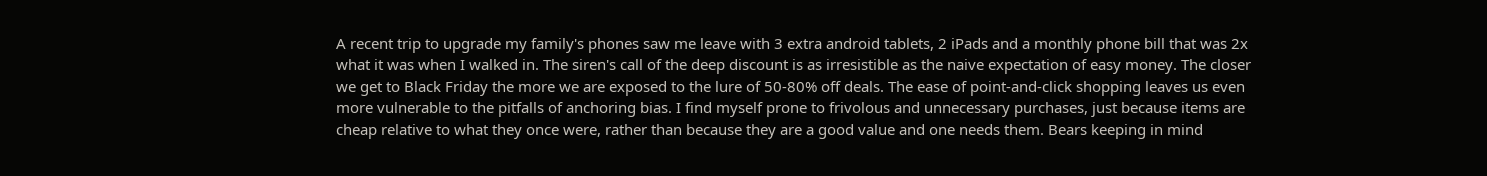A recent trip to upgrade my family's phones saw me leave with 3 extra android tablets, 2 iPads and a monthly phone bill that was 2x what it was when I walked in. The siren's call of the deep discount is as irresistible as the naive expectation of easy money. The closer we get to Black Friday the more we are exposed to the lure of 50-80% off deals. The ease of point-and-click shopping leaves us even more vulnerable to the pitfalls of anchoring bias. I find myself prone to frivolous and unnecessary purchases, just because items are cheap relative to what they once were, rather than because they are a good value and one needs them. Bears keeping in mind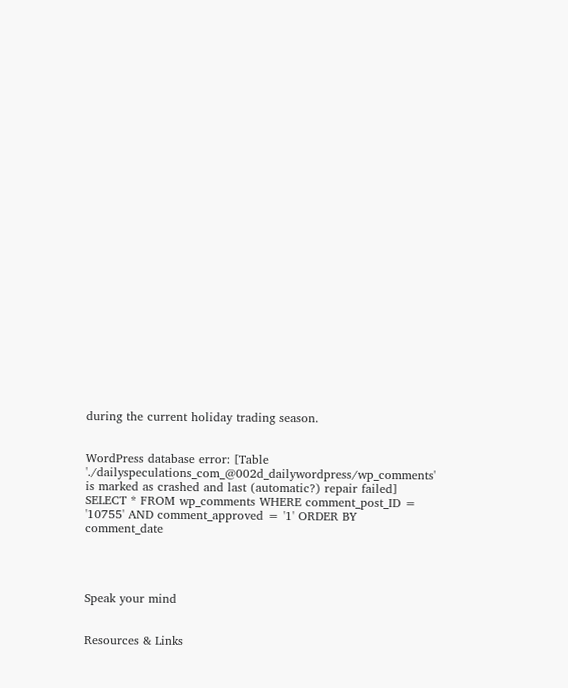during the current holiday trading season.


WordPress database error: [Table './dailyspeculations_com_@002d_dailywordpress/wp_comments' is marked as crashed and last (automatic?) repair failed]
SELECT * FROM wp_comments WHERE comment_post_ID = '10755' AND comment_approved = '1' ORDER BY comment_date




Speak your mind


Resources & Links